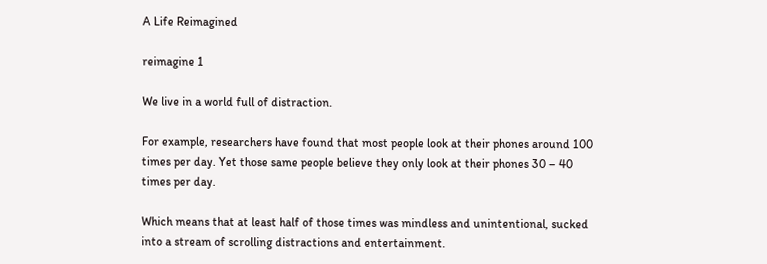A Life Reimagined

reimagine 1

We live in a world full of distraction.

For example, researchers have found that most people look at their phones around 100 times per day. Yet those same people believe they only look at their phones 30 – 40 times per day.

Which means that at least half of those times was mindless and unintentional, sucked into a stream of scrolling distractions and entertainment.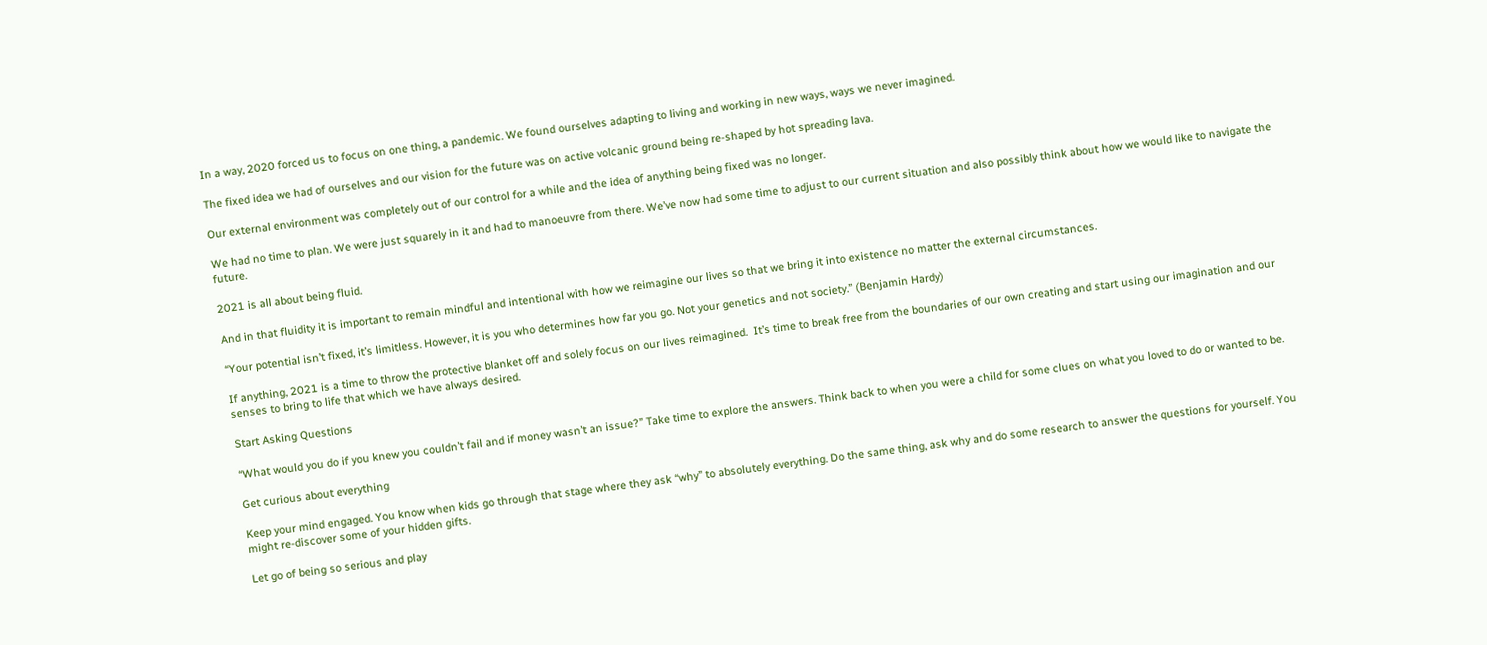In a way, 2020 forced us to focus on one thing, a pandemic. We found ourselves adapting to living and working in new ways, ways we never imagined.

The fixed idea we had of ourselves and our vision for the future was on active volcanic ground being re-shaped by hot spreading lava.

Our external environment was completely out of our control for a while and the idea of anything being fixed was no longer.

We had no time to plan. We were just squarely in it and had to manoeuvre from there. We’ve now had some time to adjust to our current situation and also possibly think about how we would like to navigate the future.

2021 is all about being fluid.

And in that fluidity it is important to remain mindful and intentional with how we reimagine our lives so that we bring it into existence no matter the external circumstances.

“Your potential isn’t fixed, it’s limitless. However, it is you who determines how far you go. Not your genetics and not society.” (Benjamin Hardy)

If anything, 2021 is a time to throw the protective blanket off and solely focus on our lives reimagined.  It’s time to break free from the boundaries of our own creating and start using our imagination and our senses to bring to life that which we have always desired.

Start Asking Questions

“What would you do if you knew you couldn’t fail and if money wasn’t an issue?” Take time to explore the answers. Think back to when you were a child for some clues on what you loved to do or wanted to be.

Get curious about everything

Keep your mind engaged. You know when kids go through that stage where they ask “why” to absolutely everything. Do the same thing, ask why and do some research to answer the questions for yourself. You might re-discover some of your hidden gifts.

Let go of being so serious and play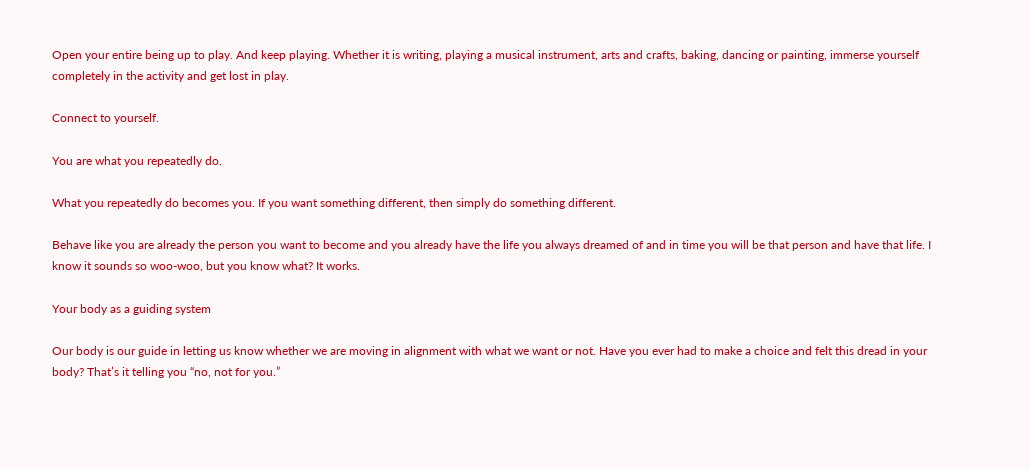Open your entire being up to play. And keep playing. Whether it is writing, playing a musical instrument, arts and crafts, baking, dancing or painting, immerse yourself completely in the activity and get lost in play.

Connect to yourself.

You are what you repeatedly do.

What you repeatedly do becomes you. If you want something different, then simply do something different.

Behave like you are already the person you want to become and you already have the life you always dreamed of and in time you will be that person and have that life. I know it sounds so woo-woo, but you know what? It works.

Your body as a guiding system

Our body is our guide in letting us know whether we are moving in alignment with what we want or not. Have you ever had to make a choice and felt this dread in your body? That’s it telling you “no, not for you.”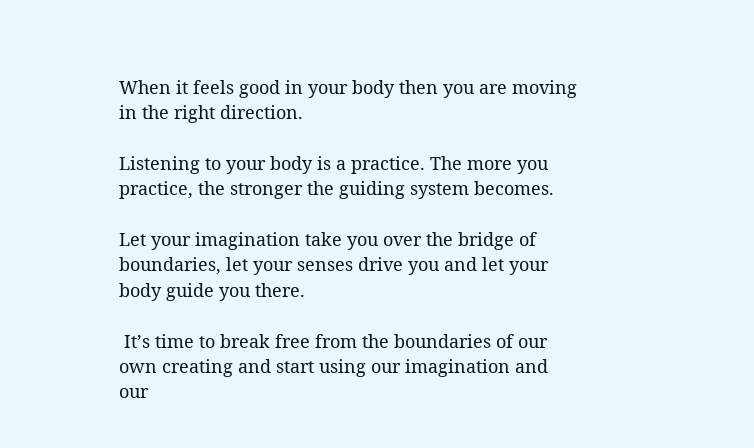When it feels good in your body then you are moving in the right direction.

Listening to your body is a practice. The more you practice, the stronger the guiding system becomes.

Let your imagination take you over the bridge of boundaries, let your senses drive you and let your body guide you there.

 It’s time to break free from the boundaries of our own creating and start using our imagination and our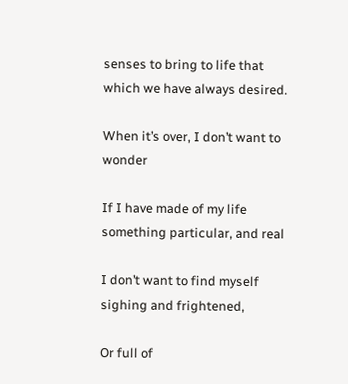senses to bring to life that which we have always desired.

When it’s over, I don’t want to wonder

If I have made of my life something particular, and real

I don’t want to find myself sighing and frightened,

Or full of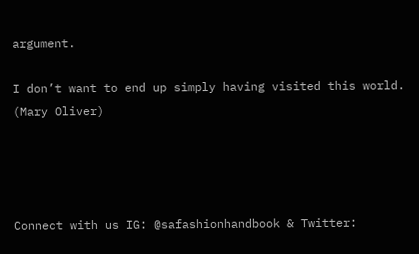argument.

I don’t want to end up simply having visited this world. (Mary Oliver)




Connect with us IG: @safashionhandbook & Twitter: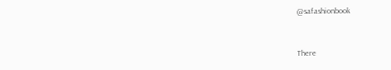@safashionbook


There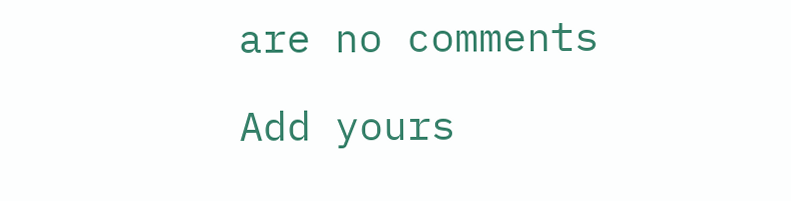are no comments

Add yours